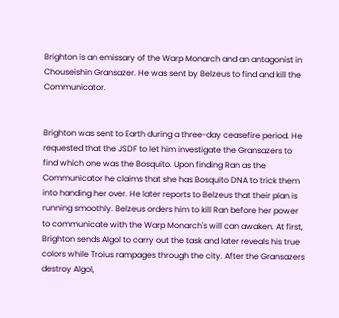Brighton is an emissary of the Warp Monarch and an antagonist in Chouseishin Gransazer. He was sent by Belzeus to find and kill the Communicator.


Brighton was sent to Earth during a three-day ceasefire period. He requested that the JSDF to let him investigate the Gransazers to find which one was the Bosquito. Upon finding Ran as the Communicator he claims that she has Bosquito DNA to trick them into handing her over. He later reports to Belzeus that their plan is running smoothly. Belzeus orders him to kill Ran before her power to communicate with the Warp Monarch's will can awaken. At first, Brighton sends Algol to carry out the task and later reveals his true colors while Troius rampages through the city. After the Gransazers destroy Algol,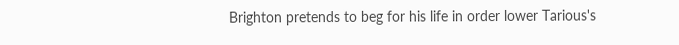Brighton pretends to beg for his life in order lower Tarious's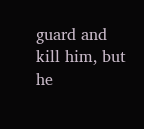guard and kill him, but he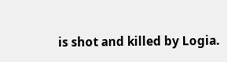is shot and killed by Logia.